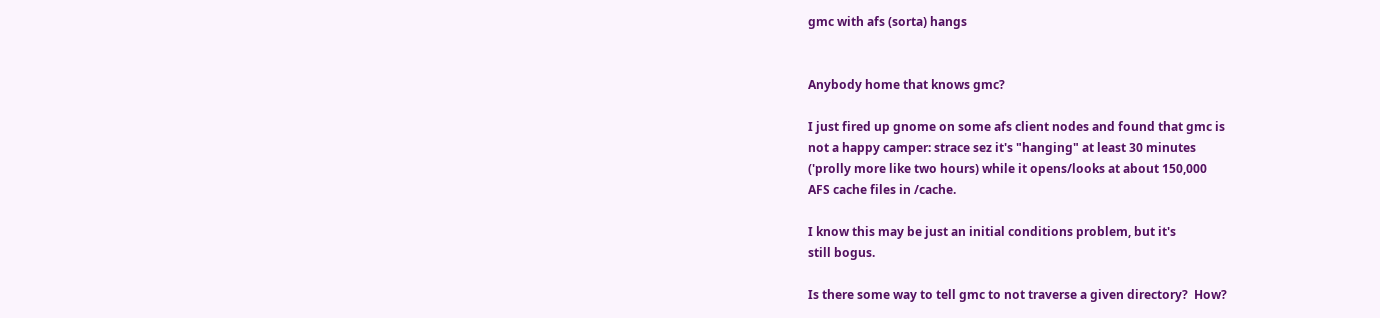gmc with afs (sorta) hangs


Anybody home that knows gmc?

I just fired up gnome on some afs client nodes and found that gmc is
not a happy camper: strace sez it's "hanging" at least 30 minutes
('prolly more like two hours) while it opens/looks at about 150,000
AFS cache files in /cache.

I know this may be just an initial conditions problem, but it's
still bogus.

Is there some way to tell gmc to not traverse a given directory?  How?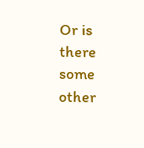Or is there some other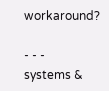workaround?

- - -
systems &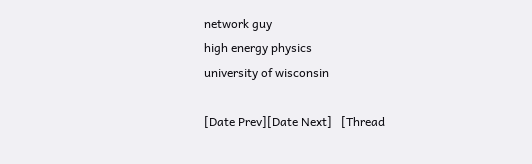network guy
high energy physics
university of wisconsin

[Date Prev][Date Next]   [Thread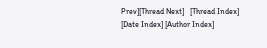Prev][Thread Next]   [Thread Index] [Date Index] [Author Index]